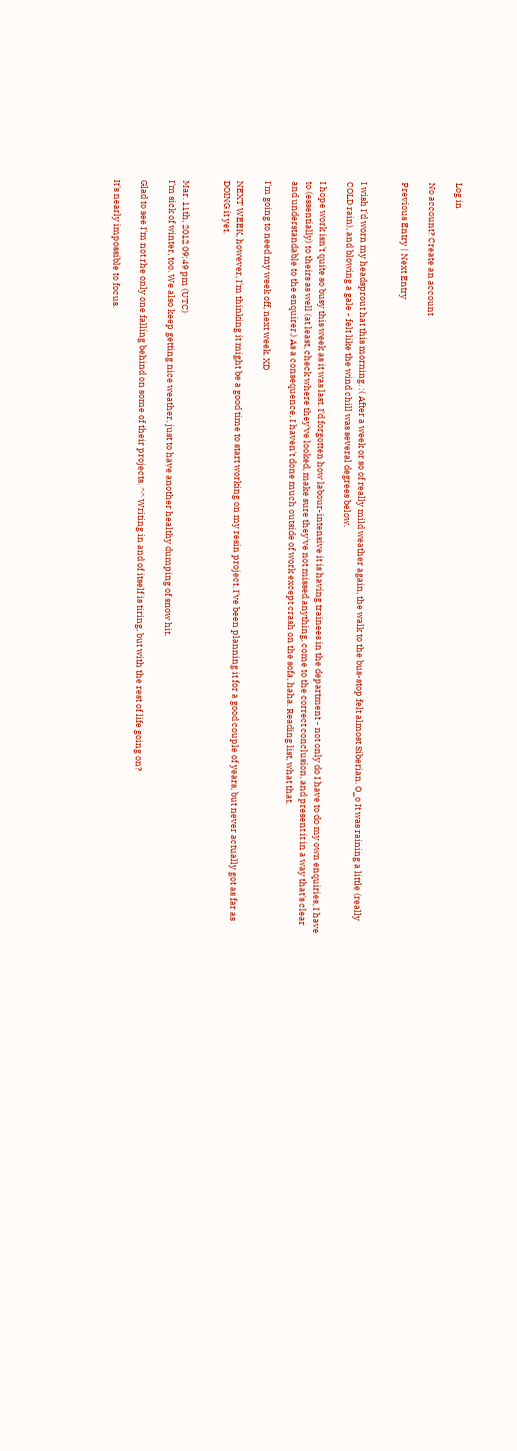Log in

No account? Create an account

Previous Entry | Next Entry


I wish I'd worn my headsprout hat this morning. :( After a week or so of really mild weather again, the walk to the bus-stop felt almost Siberian. O_o It was raining a little (really COLD rain), and blowing a gale - felt like the wind chill was several degrees below.

I hope work isn't quite so busy this week as it was last. I'd forgotten how labour-intensive it is having trainees in the department - not only do I have to do my own enquiries, I have to (essentially) to theirs as well (at least, check where they've looked, make sure they've not missed anything, come to the correct conclusion, and present it in a way that's clear and understandable to the enquirer.) As a consequence, I haven't done much outside of work except crash on the sofa, haha. Reading list, what that.

I'm going to need my week off, next week. XD

NEXT WEEK, however, I'm thinking it might be a good time to start working on my resin project. I've been planning it for a good couple of years, but never actually got as far as DOING it yet.


Mar. 11th, 2012 09:49 pm (UTC)
I'm sick of winter, too. We also keep getting nice weather, just to have another healthy dumping of snow hit.

Glad to see I'm not rhe only one falling behind on some of their projects. ^^ Writing in and of itself is tiring, but with the rest of life going on?

It's nearly impossible to focus.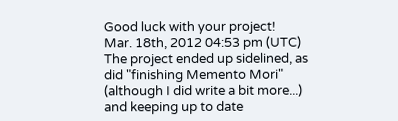Good luck with your project!
Mar. 18th, 2012 04:53 pm (UTC)
The project ended up sidelined, as did "finishing Memento Mori" (although I did write a bit more...) and keeping up to date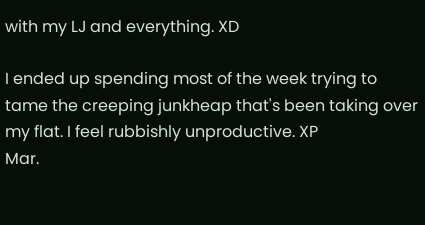with my LJ and everything. XD

I ended up spending most of the week trying to tame the creeping junkheap that's been taking over my flat. I feel rubbishly unproductive. XP
Mar.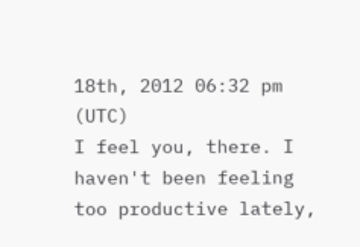18th, 2012 06:32 pm (UTC)
I feel you, there. I haven't been feeling too productive lately,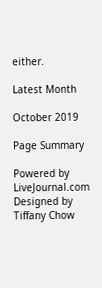either.

Latest Month

October 2019

Page Summary

Powered by LiveJournal.com
Designed by Tiffany Chow